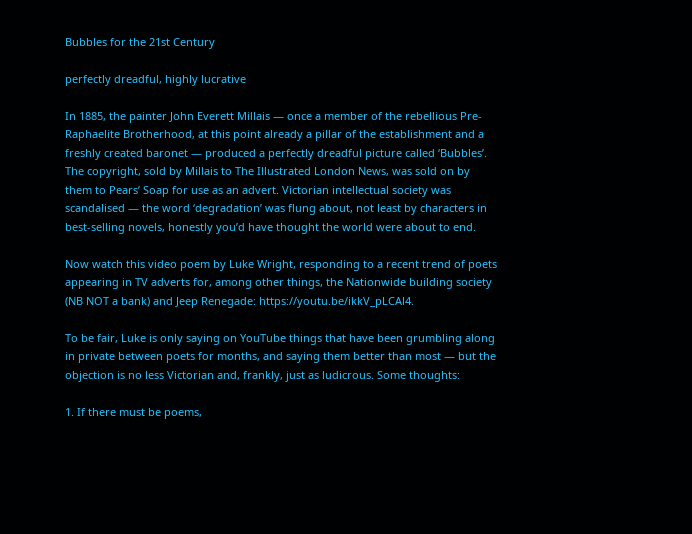Bubbles for the 21st Century

perfectly dreadful, highly lucrative

In 1885, the painter John Everett Millais — once a member of the rebellious Pre-Raphaelite Brotherhood, at this point already a pillar of the establishment and a freshly created baronet — produced a perfectly dreadful picture called ‘Bubbles’. The copyright, sold by Millais to The Illustrated London News, was sold on by them to Pears’ Soap for use as an advert. Victorian intellectual society was scandalised — the word ‘degradation’ was flung about, not least by characters in best-selling novels, honestly you’d have thought the world were about to end.

Now watch this video poem by Luke Wright, responding to a recent trend of poets appearing in TV adverts for, among other things, the Nationwide building society (NB NOT a bank) and Jeep Renegade: https://youtu.be/ikkV_pLCAl4.

To be fair, Luke is only saying on YouTube things that have been grumbling along in private between poets for months, and saying them better than most — but the objection is no less Victorian and, frankly, just as ludicrous. Some thoughts:

1. If there must be poems,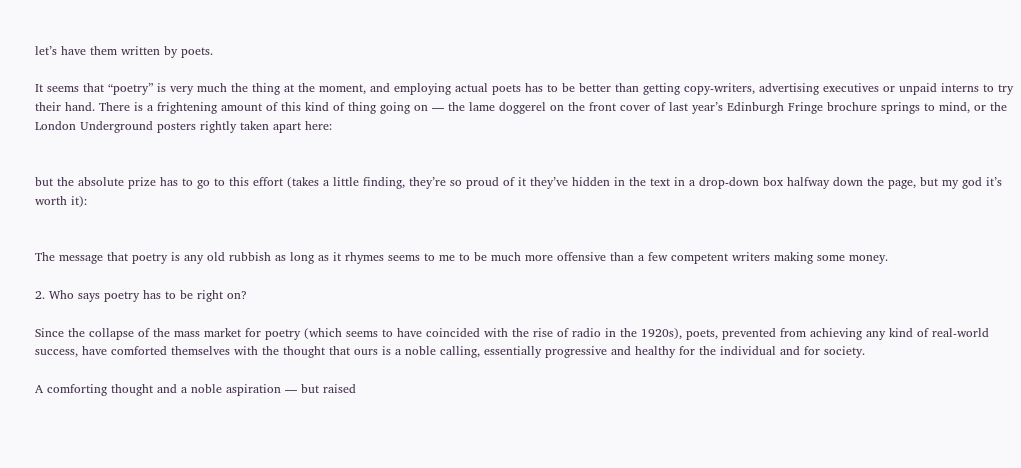let’s have them written by poets.

It seems that “poetry” is very much the thing at the moment, and employing actual poets has to be better than getting copy-writers, advertising executives or unpaid interns to try their hand. There is a frightening amount of this kind of thing going on — the lame doggerel on the front cover of last year’s Edinburgh Fringe brochure springs to mind, or the London Underground posters rightly taken apart here:


but the absolute prize has to go to this effort (takes a little finding, they’re so proud of it they’ve hidden in the text in a drop-down box halfway down the page, but my god it’s worth it):


The message that poetry is any old rubbish as long as it rhymes seems to me to be much more offensive than a few competent writers making some money.

2. Who says poetry has to be right on?

Since the collapse of the mass market for poetry (which seems to have coincided with the rise of radio in the 1920s), poets, prevented from achieving any kind of real-world success, have comforted themselves with the thought that ours is a noble calling, essentially progressive and healthy for the individual and for society.

A comforting thought and a noble aspiration — but raised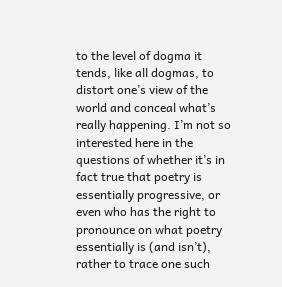to the level of dogma it tends, like all dogmas, to distort one’s view of the world and conceal what’s really happening. I’m not so interested here in the questions of whether it’s in fact true that poetry is essentially progressive, or even who has the right to pronounce on what poetry essentially is (and isn’t), rather to trace one such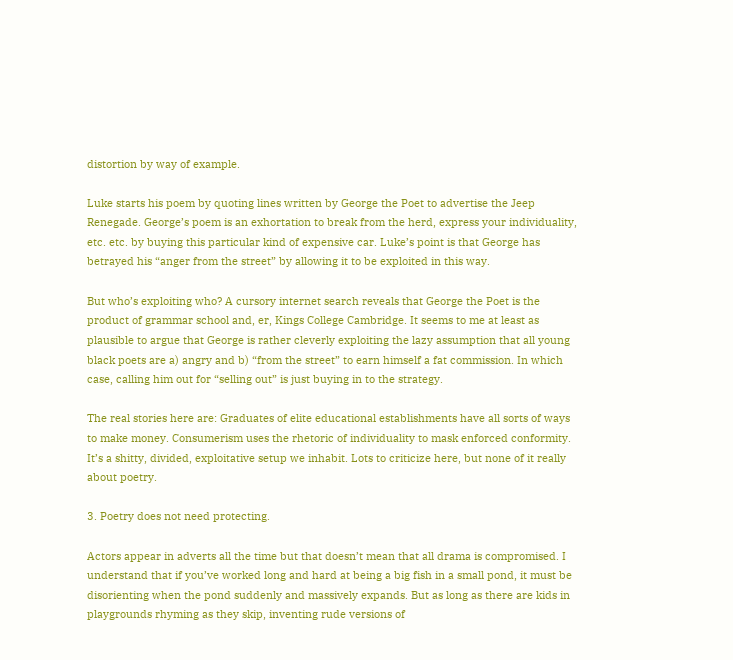distortion by way of example.

Luke starts his poem by quoting lines written by George the Poet to advertise the Jeep Renegade. George’s poem is an exhortation to break from the herd, express your individuality, etc. etc. by buying this particular kind of expensive car. Luke’s point is that George has betrayed his “anger from the street” by allowing it to be exploited in this way.

But who’s exploiting who? A cursory internet search reveals that George the Poet is the product of grammar school and, er, Kings College Cambridge. It seems to me at least as plausible to argue that George is rather cleverly exploiting the lazy assumption that all young black poets are a) angry and b) “from the street” to earn himself a fat commission. In which case, calling him out for “selling out” is just buying in to the strategy.

The real stories here are: Graduates of elite educational establishments have all sorts of ways to make money. Consumerism uses the rhetoric of individuality to mask enforced conformity. It’s a shitty, divided, exploitative setup we inhabit. Lots to criticize here, but none of it really about poetry.

3. Poetry does not need protecting.

Actors appear in adverts all the time but that doesn’t mean that all drama is compromised. I understand that if you’ve worked long and hard at being a big fish in a small pond, it must be disorienting when the pond suddenly and massively expands. But as long as there are kids in playgrounds rhyming as they skip, inventing rude versions of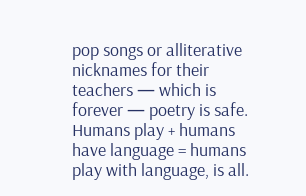pop songs or alliterative nicknames for their teachers — which is forever — poetry is safe. Humans play + humans have language = humans play with language, is all.